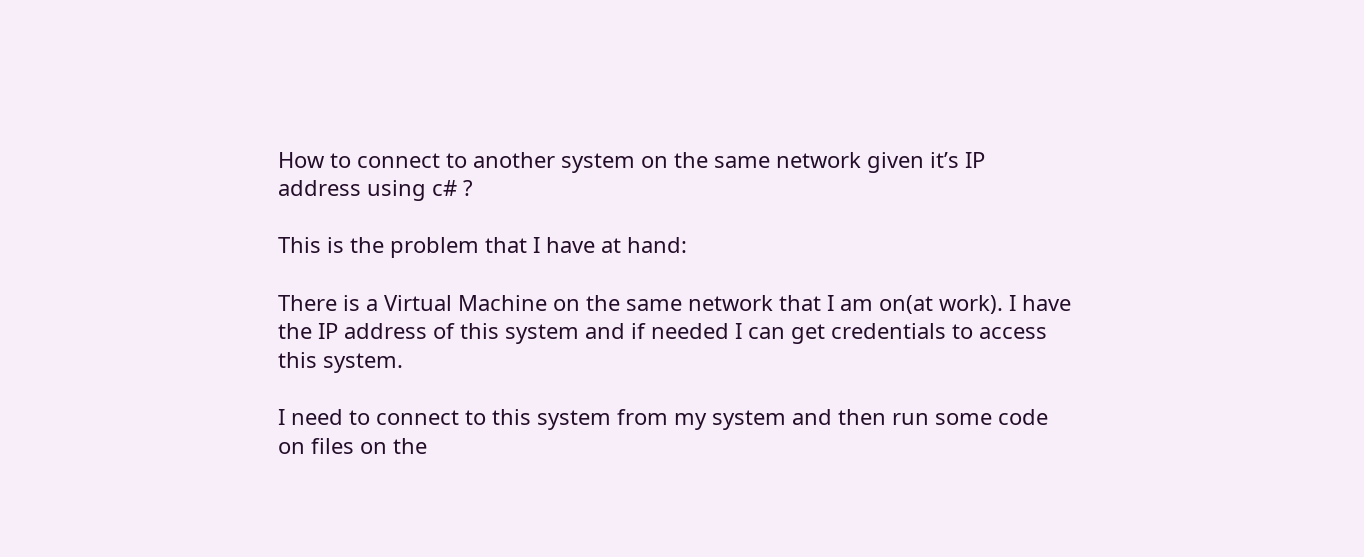How to connect to another system on the same network given it’s IP address using c# ?

This is the problem that I have at hand:

There is a Virtual Machine on the same network that I am on(at work). I have the IP address of this system and if needed I can get credentials to access this system.

I need to connect to this system from my system and then run some code on files on the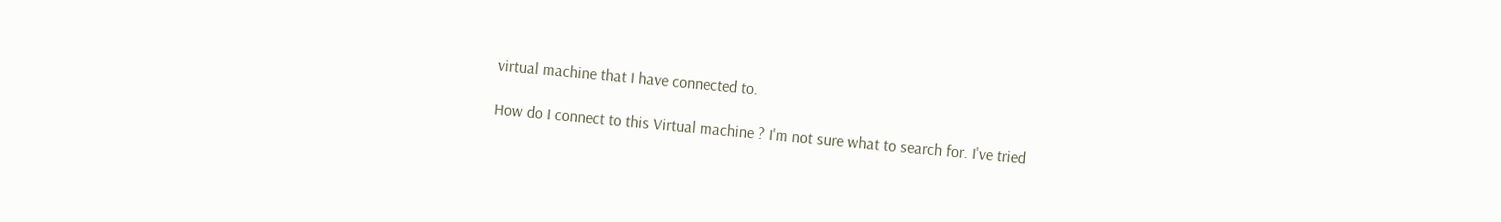virtual machine that I have connected to.

How do I connect to this Virtual machine ? I'm not sure what to search for. I've tried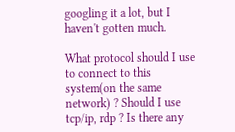googling it a lot, but I haven't gotten much.

What protocol should I use to connect to this system(on the same network) ? Should I use tcp/ip, rdp ? Is there any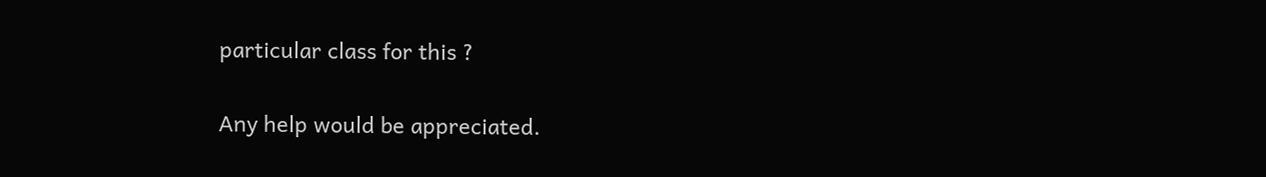particular class for this ?

Any help would be appreciated.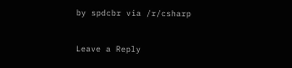by spdcbr via /r/csharp

Leave a Reply